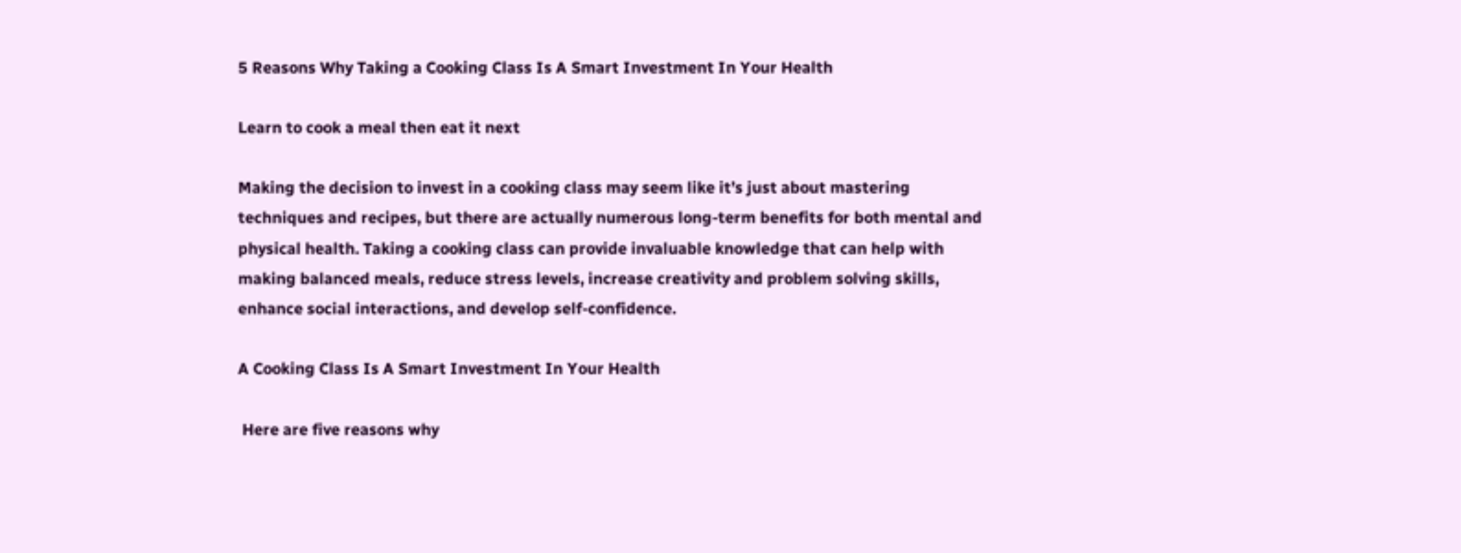5 Reasons Why Taking a Cooking Class Is A Smart Investment In Your Health

Learn to cook a meal then eat it next

Making the decision to invest in a cooking class may seem like it’s just about mastering techniques and recipes, but there are actually numerous long-term benefits for both mental and physical health. Taking a cooking class can provide invaluable knowledge that can help with making balanced meals, reduce stress levels, increase creativity and problem solving skills, enhance social interactions, and develop self-confidence.

A Cooking Class Is A Smart Investment In Your Health

 Here are five reasons why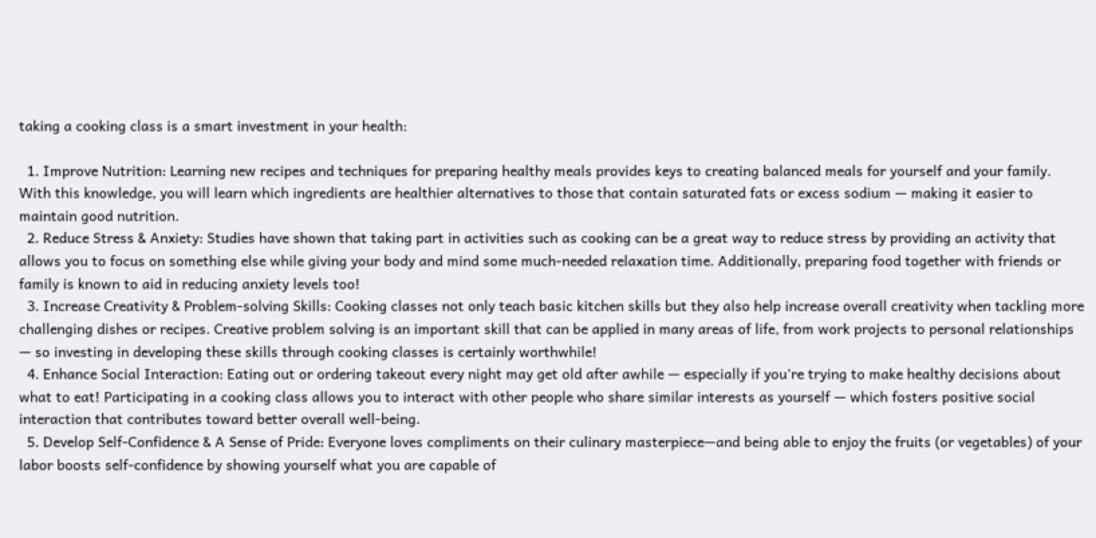taking a cooking class is a smart investment in your health:

  1. Improve Nutrition: Learning new recipes and techniques for preparing healthy meals provides keys to creating balanced meals for yourself and your family. With this knowledge, you will learn which ingredients are healthier alternatives to those that contain saturated fats or excess sodium — making it easier to maintain good nutrition.
  2. Reduce Stress & Anxiety: Studies have shown that taking part in activities such as cooking can be a great way to reduce stress by providing an activity that allows you to focus on something else while giving your body and mind some much-needed relaxation time. Additionally, preparing food together with friends or family is known to aid in reducing anxiety levels too!
  3. Increase Creativity & Problem-solving Skills: Cooking classes not only teach basic kitchen skills but they also help increase overall creativity when tackling more challenging dishes or recipes. Creative problem solving is an important skill that can be applied in many areas of life, from work projects to personal relationships — so investing in developing these skills through cooking classes is certainly worthwhile!
  4. Enhance Social Interaction: Eating out or ordering takeout every night may get old after awhile — especially if you’re trying to make healthy decisions about what to eat! Participating in a cooking class allows you to interact with other people who share similar interests as yourself — which fosters positive social interaction that contributes toward better overall well-being.
  5. Develop Self-Confidence & A Sense of Pride: Everyone loves compliments on their culinary masterpiece—and being able to enjoy the fruits (or vegetables) of your labor boosts self-confidence by showing yourself what you are capable of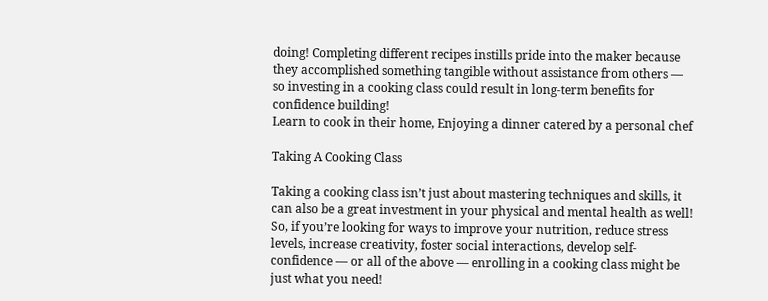doing! Completing different recipes instills pride into the maker because they accomplished something tangible without assistance from others — so investing in a cooking class could result in long-term benefits for confidence building!
Learn to cook in their home, Enjoying a dinner catered by a personal chef

Taking A Cooking Class

Taking a cooking class isn’t just about mastering techniques and skills, it can also be a great investment in your physical and mental health as well! So, if you’re looking for ways to improve your nutrition, reduce stress levels, increase creativity, foster social interactions, develop self-confidence — or all of the above — enrolling in a cooking class might be just what you need!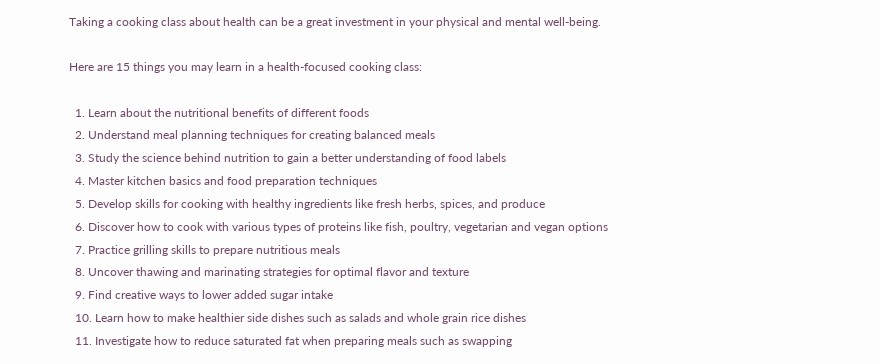Taking a cooking class about health can be a great investment in your physical and mental well-being.

Here are 15 things you may learn in a health-focused cooking class:

  1. Learn about the nutritional benefits of different foods
  2. Understand meal planning techniques for creating balanced meals
  3. Study the science behind nutrition to gain a better understanding of food labels
  4. Master kitchen basics and food preparation techniques
  5. Develop skills for cooking with healthy ingredients like fresh herbs, spices, and produce
  6. Discover how to cook with various types of proteins like fish, poultry, vegetarian and vegan options
  7. Practice grilling skills to prepare nutritious meals
  8. Uncover thawing and marinating strategies for optimal flavor and texture
  9. Find creative ways to lower added sugar intake
  10. Learn how to make healthier side dishes such as salads and whole grain rice dishes
  11. Investigate how to reduce saturated fat when preparing meals such as swapping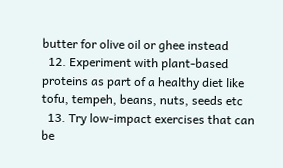butter for olive oil or ghee instead
  12. Experiment with plant-based proteins as part of a healthy diet like tofu, tempeh, beans, nuts, seeds etc
  13. Try low-impact exercises that can be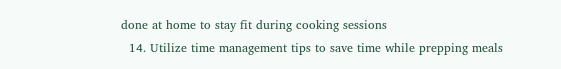done at home to stay fit during cooking sessions
  14. Utilize time management tips to save time while prepping meals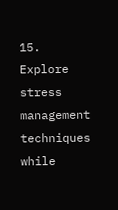15. Explore stress management techniques while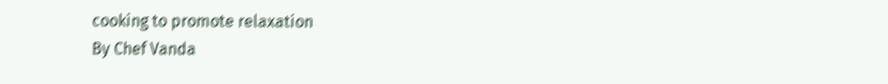cooking to promote relaxation
By Chef Vanda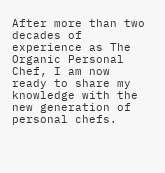After more than two decades of experience as The Organic Personal Chef, I am now ready to share my knowledge with the new generation of personal chefs.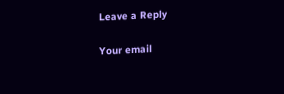Leave a Reply

Your email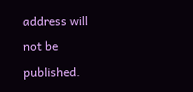address will not be published.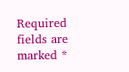Required fields are marked *